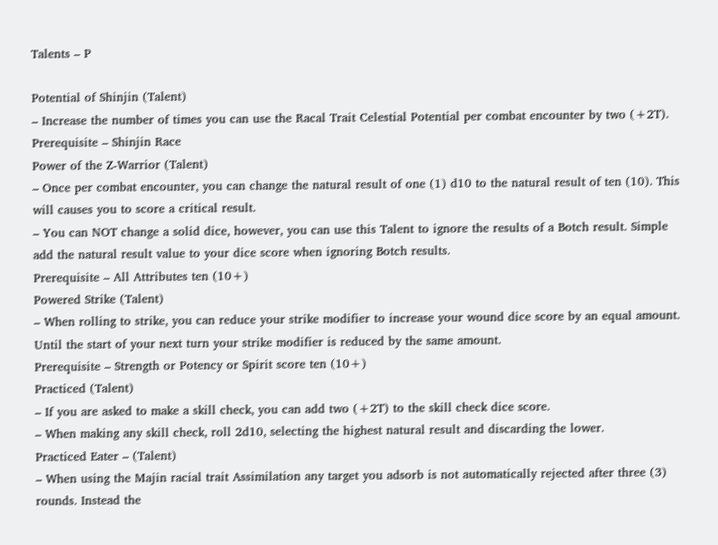Talents – P

Potential of Shinjin (Talent)
– Increase the number of times you can use the Racal Trait Celestial Potential per combat encounter by two (+2T).
Prerequisite – Shinjin Race
Power of the Z-Warrior (Talent)
– Once per combat encounter, you can change the natural result of one (1) d10 to the natural result of ten (10). This will causes you to score a critical result.
– You can NOT change a solid dice, however, you can use this Talent to ignore the results of a Botch result. Simple add the natural result value to your dice score when ignoring Botch results.
Prerequisite – All Attributes ten (10+)
Powered Strike (Talent)
– When rolling to strike, you can reduce your strike modifier to increase your wound dice score by an equal amount. Until the start of your next turn your strike modifier is reduced by the same amount.
Prerequisite – Strength or Potency or Spirit score ten (10+)
Practiced (Talent)
– If you are asked to make a skill check, you can add two (+2T) to the skill check dice score.
– When making any skill check, roll 2d10, selecting the highest natural result and discarding the lower.
Practiced Eater – (Talent)
– When using the Majin racial trait Assimilation any target you adsorb is not automatically rejected after three (3) rounds. Instead the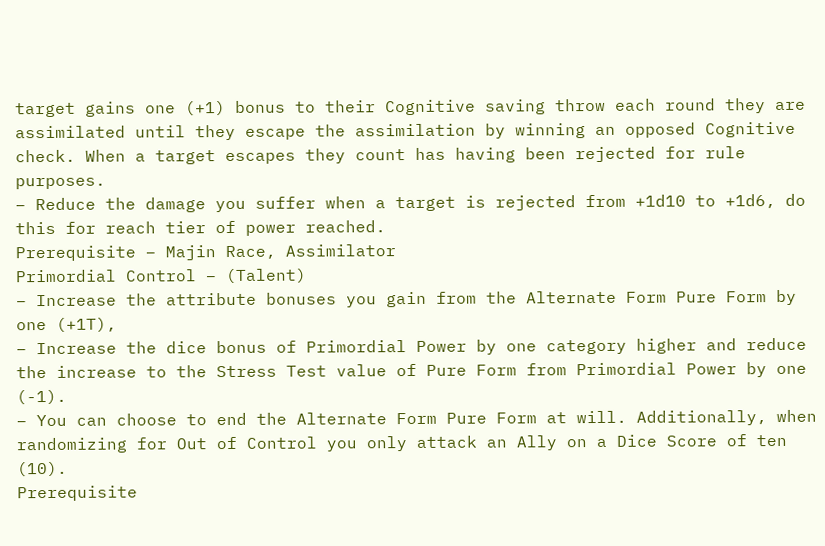target gains one (+1) bonus to their Cognitive saving throw each round they are assimilated until they escape the assimilation by winning an opposed Cognitive check. When a target escapes they count has having been rejected for rule purposes.
– Reduce the damage you suffer when a target is rejected from +1d10 to +1d6, do this for reach tier of power reached.
Prerequisite – Majin Race, Assimilator
Primordial Control – (Talent)
– Increase the attribute bonuses you gain from the Alternate Form Pure Form by one (+1T),
– Increase the dice bonus of Primordial Power by one category higher and reduce the increase to the Stress Test value of Pure Form from Primordial Power by one (-1).
– You can choose to end the Alternate Form Pure Form at will. Additionally, when randomizing for Out of Control you only attack an Ally on a Dice Score of ten (10).
Prerequisite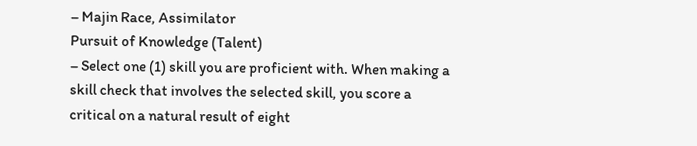– Majin Race, Assimilator
Pursuit of Knowledge (Talent)
– Select one (1) skill you are proficient with. When making a skill check that involves the selected skill, you score a critical on a natural result of eight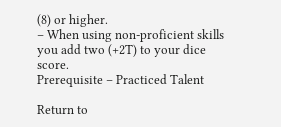(8) or higher.
– When using non-proficient skills you add two (+2T) to your dice score.
Prerequisite – Practiced Talent

Return to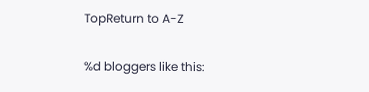TopReturn to A-Z

%d bloggers like this: